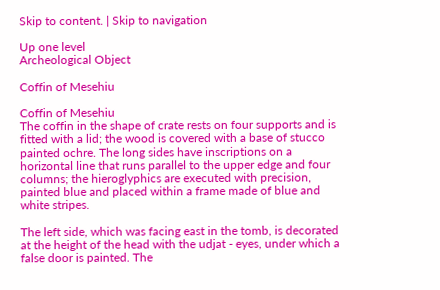Skip to content. | Skip to navigation

Up one level
Archeological Object

Coffin of Mesehiu

Coffin of Mesehiu
The coffin in the shape of crate rests on four supports and is fitted with a lid; the wood is covered with a base of stucco painted ochre. The long sides have inscriptions on a horizontal line that runs parallel to the upper edge and four columns; the hieroglyphics are executed with precision, painted blue and placed within a frame made of blue and white stripes.

The left side, which was facing east in the tomb, is decorated at the height of the head with the udjat - eyes, under which a false door is painted. The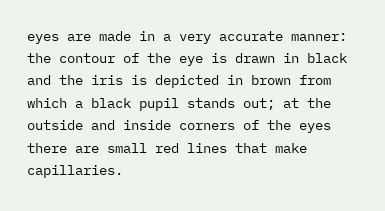eyes are made in a very accurate manner: the contour of the eye is drawn in black and the iris is depicted in brown from which a black pupil stands out; at the outside and inside corners of the eyes there are small red lines that make capillaries.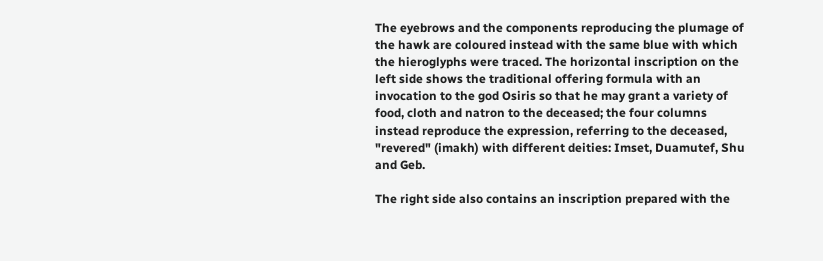The eyebrows and the components reproducing the plumage of the hawk are coloured instead with the same blue with which the hieroglyphs were traced. The horizontal inscription on the left side shows the traditional offering formula with an invocation to the god Osiris so that he may grant a variety of food, cloth and natron to the deceased; the four columns instead reproduce the expression, referring to the deceased, "revered" (imakh) with different deities: Imset, Duamutef, Shu and Geb.

The right side also contains an inscription prepared with the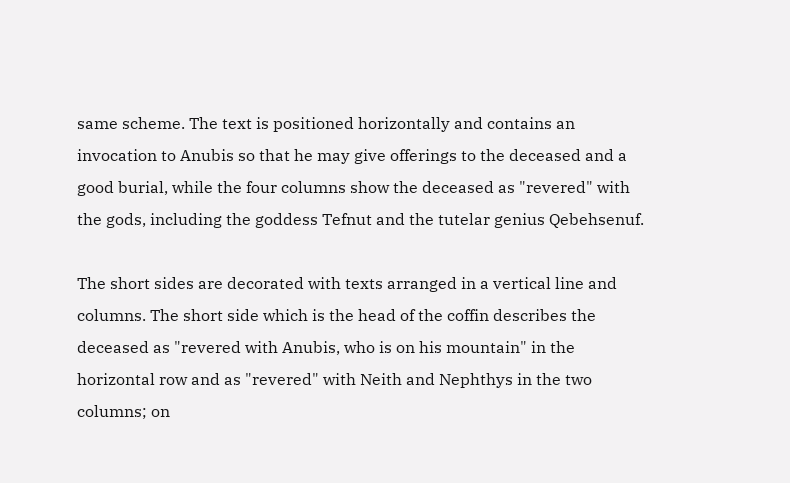same scheme. The text is positioned horizontally and contains an invocation to Anubis so that he may give offerings to the deceased and a good burial, while the four columns show the deceased as "revered" with the gods, including the goddess Tefnut and the tutelar genius Qebehsenuf.

The short sides are decorated with texts arranged in a vertical line and columns. The short side which is the head of the coffin describes the deceased as "revered with Anubis, who is on his mountain" in the horizontal row and as "revered" with Neith and Nephthys in the two columns; on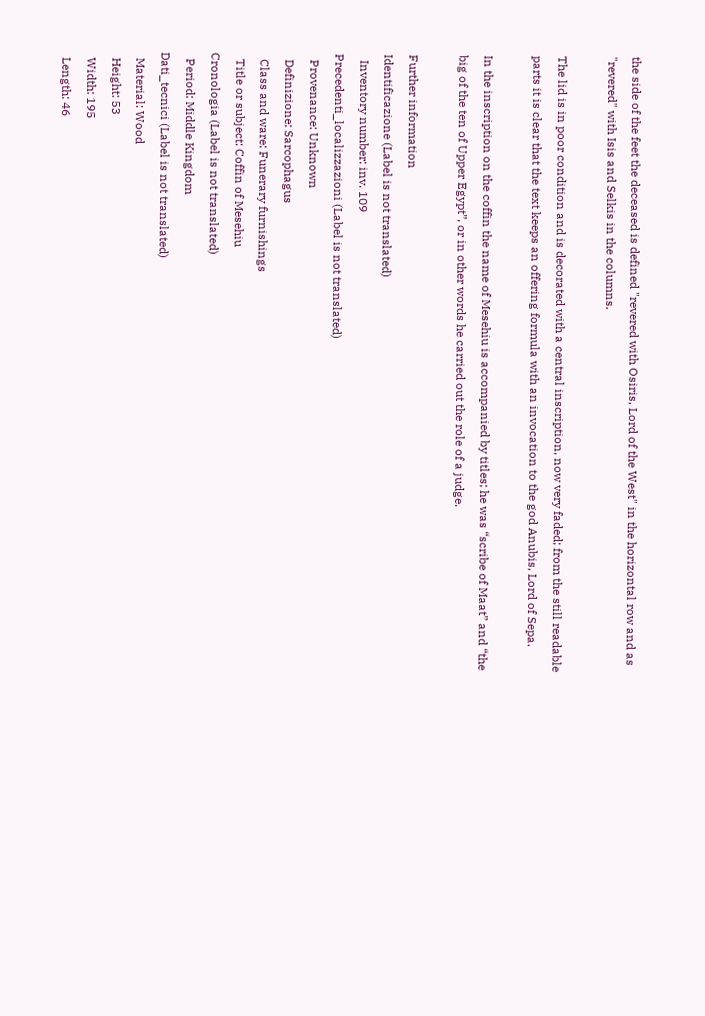the side of the feet the deceased is defined "revered with Osiris, Lord of the West" in the horizontal row and as "revered" with Isis and Selkis in the columns.

The lid is in poor condition and is decorated with a central inscription, now very faded; from the still readable parts it is clear that the text keeps an offering formula with an invocation to the god Anubis, Lord of Sepa.

In the inscription on the coffin the name of Mesehiu is accompanied by titles; he was “scribe of Maat” and “the big of the ten of Upper Egypt”, or in other words he carried out the role of a judge.

Further information
Identificazione (Label is not translated)
  Inventory number: inv. 109
Precedenti_localizzazioni (Label is not translated)
  Provenance: Unknown
  Definizione: Sarcophagus
  Class and ware: Funerary furnishings
  Title or subject: Coffin of Mesehiu
Cronologia (Label is not translated)
  Period: Middle Kingdom
Dati_tecnici (Label is not translated)
  Material: Wood
  Height: 53
  Width: 195
  Length: 46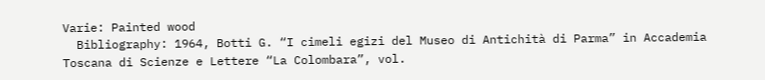Varie: Painted wood
  Bibliography: 1964, Botti G. “I cimeli egizi del Museo di Antichità di Parma” in Accademia Toscana di Scienze e Lettere “La Colombara”, vol.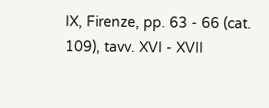IX, Firenze, pp. 63 - 66 (cat. 109), tavv. XVI - XVII